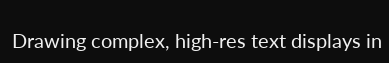Drawing complex, high-res text displays in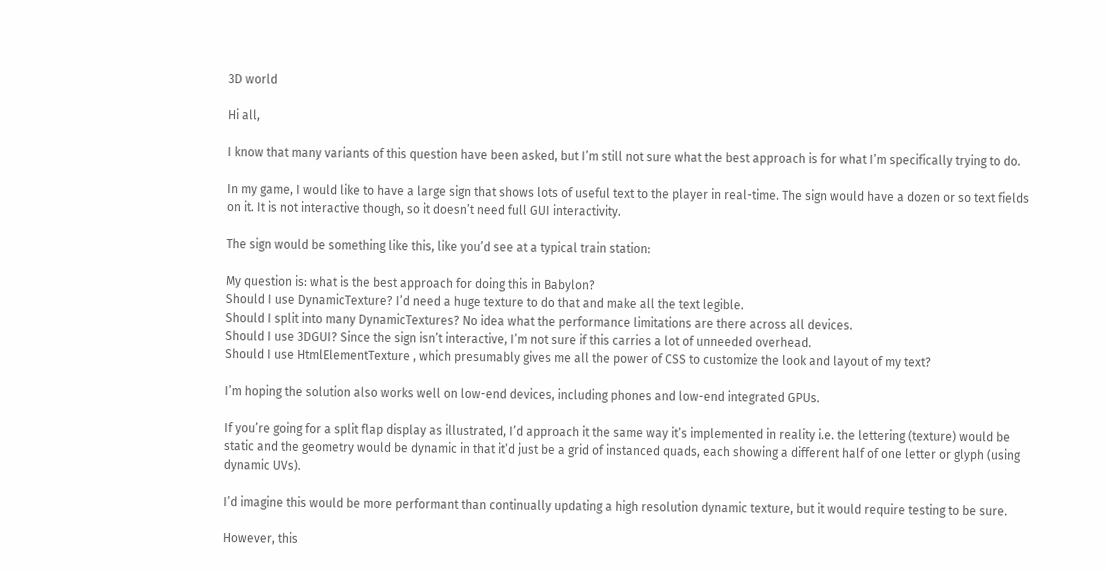3D world

Hi all,

I know that many variants of this question have been asked, but I’m still not sure what the best approach is for what I’m specifically trying to do.

In my game, I would like to have a large sign that shows lots of useful text to the player in real-time. The sign would have a dozen or so text fields on it. It is not interactive though, so it doesn’t need full GUI interactivity.

The sign would be something like this, like you’d see at a typical train station:

My question is: what is the best approach for doing this in Babylon?
Should I use DynamicTexture? I’d need a huge texture to do that and make all the text legible.
Should I split into many DynamicTextures? No idea what the performance limitations are there across all devices.
Should I use 3DGUI? Since the sign isn’t interactive, I’m not sure if this carries a lot of unneeded overhead.
Should I use HtmlElementTexture , which presumably gives me all the power of CSS to customize the look and layout of my text?

I’m hoping the solution also works well on low-end devices, including phones and low-end integrated GPUs.

If you’re going for a split flap display as illustrated, I’d approach it the same way it’s implemented in reality i.e. the lettering (texture) would be static and the geometry would be dynamic in that it’d just be a grid of instanced quads, each showing a different half of one letter or glyph (using dynamic UVs).

I’d imagine this would be more performant than continually updating a high resolution dynamic texture, but it would require testing to be sure.

However, this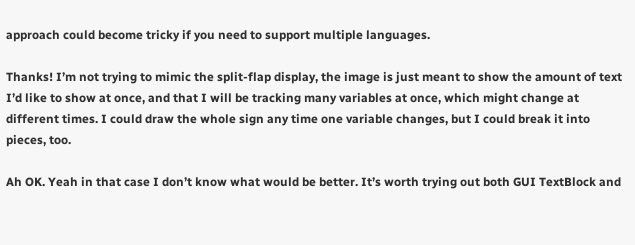approach could become tricky if you need to support multiple languages.

Thanks! I’m not trying to mimic the split-flap display, the image is just meant to show the amount of text I’d like to show at once, and that I will be tracking many variables at once, which might change at different times. I could draw the whole sign any time one variable changes, but I could break it into pieces, too.

Ah OK. Yeah in that case I don’t know what would be better. It’s worth trying out both GUI TextBlock and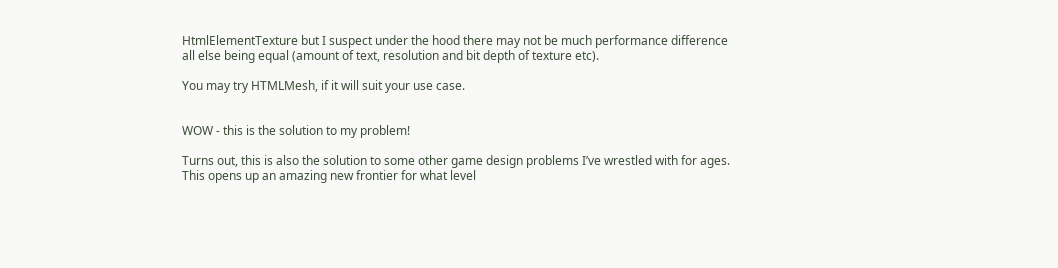HtmlElementTexture but I suspect under the hood there may not be much performance difference all else being equal (amount of text, resolution and bit depth of texture etc).

You may try HTMLMesh, if it will suit your use case.


WOW - this is the solution to my problem!

Turns out, this is also the solution to some other game design problems I’ve wrestled with for ages. This opens up an amazing new frontier for what level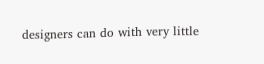designers can do with very little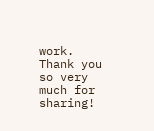work. Thank you so very much for sharing!